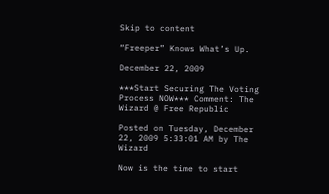Skip to content

“Freeper” Knows What’s Up.

December 22, 2009

***Start Securing The Voting Process NOW*** Comment: The Wizard @ Free Republic

Posted on Tuesday, December 22, 2009 5:33:01 AM by The Wizard

Now is the time to start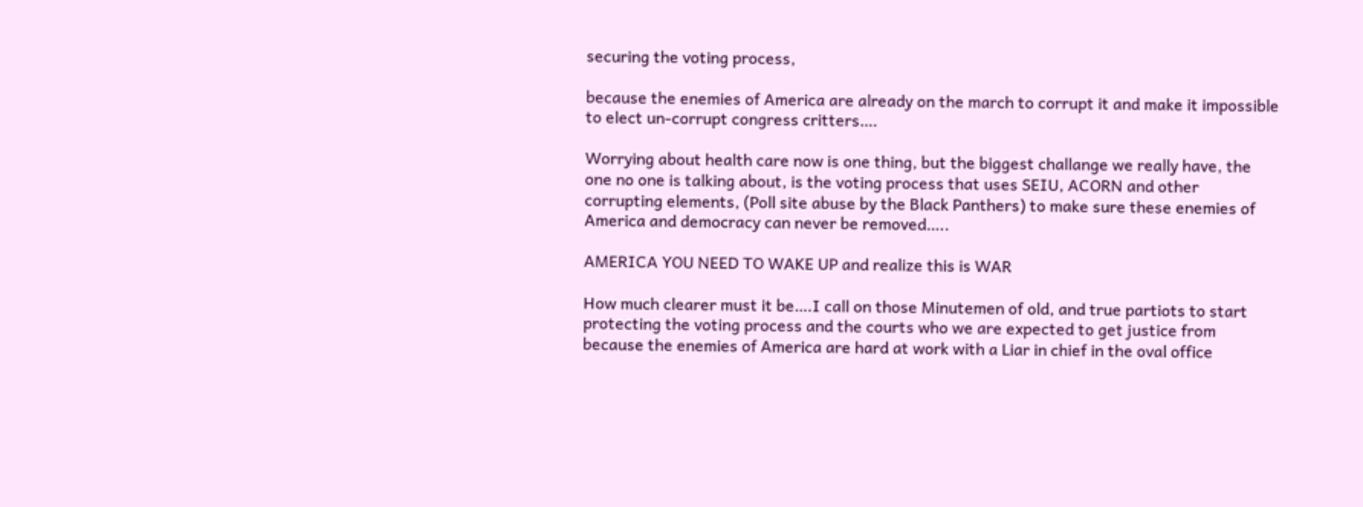securing the voting process,

because the enemies of America are already on the march to corrupt it and make it impossible to elect un-corrupt congress critters….

Worrying about health care now is one thing, but the biggest challange we really have, the one no one is talking about, is the voting process that uses SEIU, ACORN and other corrupting elements, (Poll site abuse by the Black Panthers) to make sure these enemies of America and democracy can never be removed…..

AMERICA YOU NEED TO WAKE UP and realize this is WAR

How much clearer must it be….I call on those Minutemen of old, and true partiots to start protecting the voting process and the courts who we are expected to get justice from because the enemies of America are hard at work with a Liar in chief in the oval office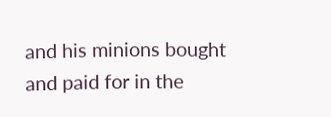and his minions bought and paid for in the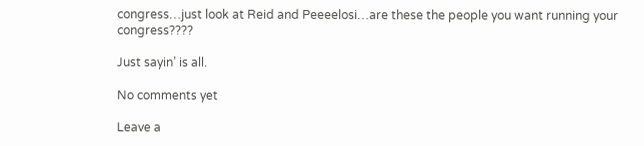congress…just look at Reid and Peeeelosi…are these the people you want running your congress????

Just sayin’ is all.

No comments yet

Leave a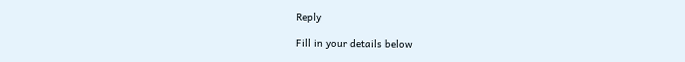Reply

Fill in your details below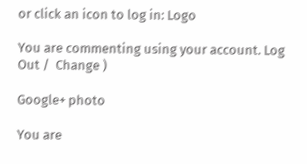or click an icon to log in: Logo

You are commenting using your account. Log Out /  Change )

Google+ photo

You are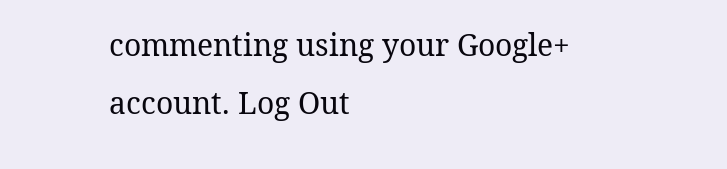commenting using your Google+ account. Log Out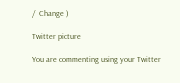/  Change )

Twitter picture

You are commenting using your Twitter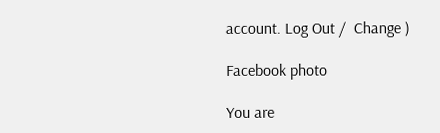account. Log Out /  Change )

Facebook photo

You are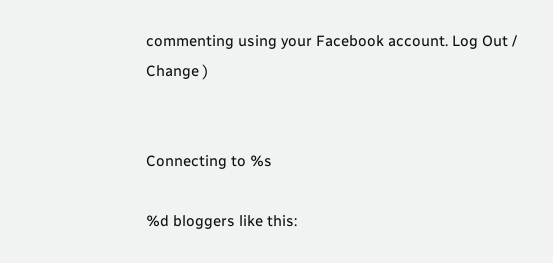commenting using your Facebook account. Log Out /  Change )


Connecting to %s

%d bloggers like this: